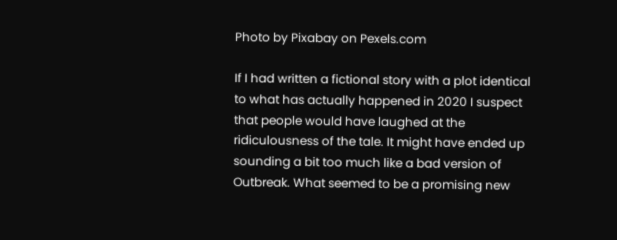Photo by Pixabay on Pexels.com

If I had written a fictional story with a plot identical to what has actually happened in 2020 I suspect that people would have laughed at the ridiculousness of the tale. It might have ended up sounding a bit too much like a bad version of Outbreak. What seemed to be a promising new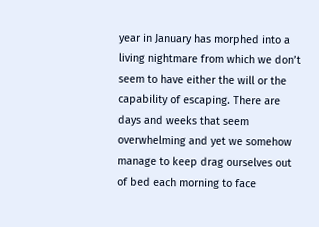year in January has morphed into a living nightmare from which we don’t seem to have either the will or the capability of escaping. There are days and weeks that seem overwhelming and yet we somehow manage to keep drag ourselves out of bed each morning to face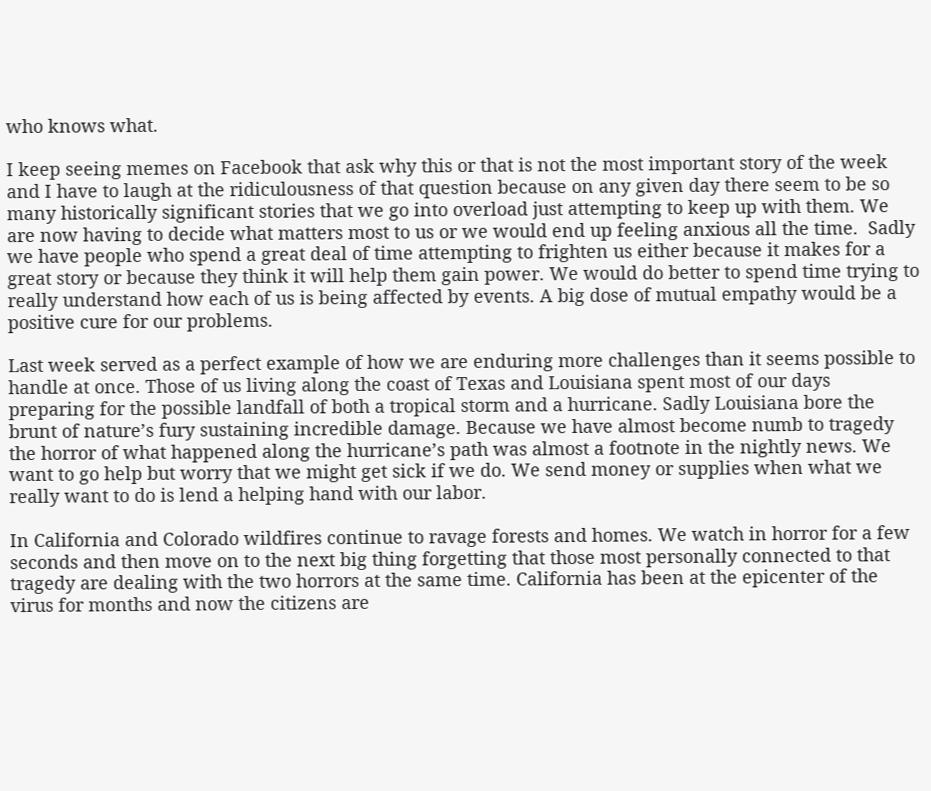who knows what.

I keep seeing memes on Facebook that ask why this or that is not the most important story of the week and I have to laugh at the ridiculousness of that question because on any given day there seem to be so many historically significant stories that we go into overload just attempting to keep up with them. We are now having to decide what matters most to us or we would end up feeling anxious all the time.  Sadly we have people who spend a great deal of time attempting to frighten us either because it makes for a great story or because they think it will help them gain power. We would do better to spend time trying to really understand how each of us is being affected by events. A big dose of mutual empathy would be a positive cure for our problems.

Last week served as a perfect example of how we are enduring more challenges than it seems possible to handle at once. Those of us living along the coast of Texas and Louisiana spent most of our days preparing for the possible landfall of both a tropical storm and a hurricane. Sadly Louisiana bore the brunt of nature’s fury sustaining incredible damage. Because we have almost become numb to tragedy the horror of what happened along the hurricane’s path was almost a footnote in the nightly news. We want to go help but worry that we might get sick if we do. We send money or supplies when what we really want to do is lend a helping hand with our labor.

In California and Colorado wildfires continue to ravage forests and homes. We watch in horror for a few seconds and then move on to the next big thing forgetting that those most personally connected to that tragedy are dealing with the two horrors at the same time. California has been at the epicenter of the virus for months and now the citizens are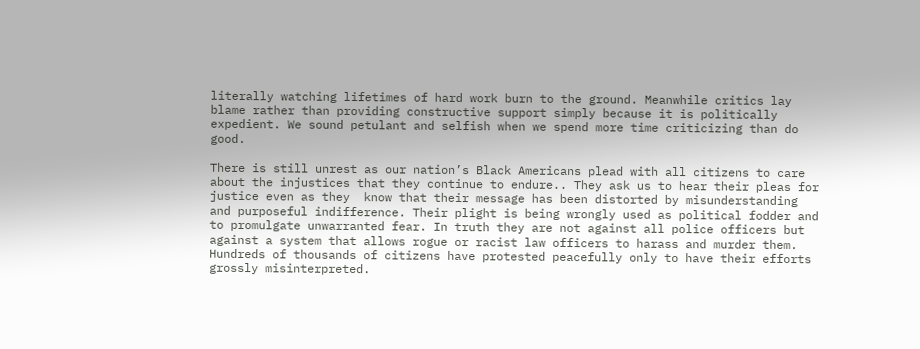literally watching lifetimes of hard work burn to the ground. Meanwhile critics lay blame rather than providing constructive support simply because it is politically expedient. We sound petulant and selfish when we spend more time criticizing than do good.

There is still unrest as our nation’s Black Americans plead with all citizens to care about the injustices that they continue to endure.. They ask us to hear their pleas for justice even as they  know that their message has been distorted by misunderstanding and purposeful indifference. Their plight is being wrongly used as political fodder and to promulgate unwarranted fear. In truth they are not against all police officers but against a system that allows rogue or racist law officers to harass and murder them. Hundreds of thousands of citizens have protested peacefully only to have their efforts grossly misinterpreted.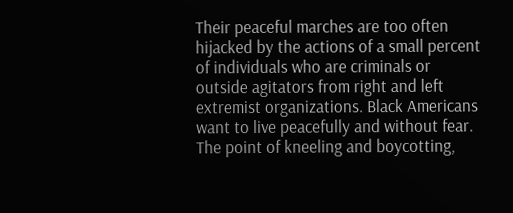Their peaceful marches are too often hijacked by the actions of a small percent of individuals who are criminals or outside agitators from right and left extremist organizations. Black Americans want to live peacefully and without fear. The point of kneeling and boycotting,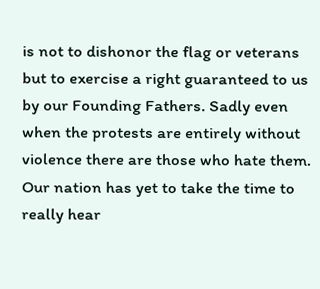is not to dishonor the flag or veterans but to exercise a right guaranteed to us by our Founding Fathers. Sadly even when the protests are entirely without violence there are those who hate them. Our nation has yet to take the time to really hear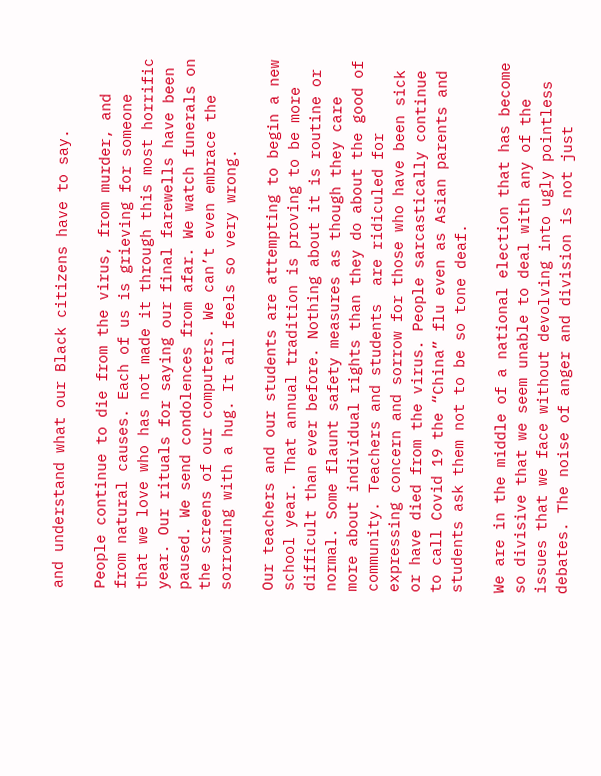and understand what our Black citizens have to say.

People continue to die from the virus, from murder, and from natural causes. Each of us is grieving for someone that we love who has not made it through this most horrific year. Our rituals for saying our final farewells have been paused. We send condolences from afar. We watch funerals on the screens of our computers. We can’t even embrace the sorrowing with a hug. It all feels so very wrong.

Our teachers and our students are attempting to begin a new school year. That annual tradition is proving to be more difficult than ever before. Nothing about it is routine or normal. Some flaunt safety measures as though they care more about individual rights than they do about the good of community. Teachers and students  are ridiculed for expressing concern and sorrow for those who have been sick or have died from the virus. People sarcastically continue to call Covid 19 the “China” flu even as Asian parents and students ask them not to be so tone deaf.

We are in the middle of a national election that has become so divisive that we seem unable to deal with any of the issues that we face without devolving into ugly pointless debates. The noise of anger and division is not just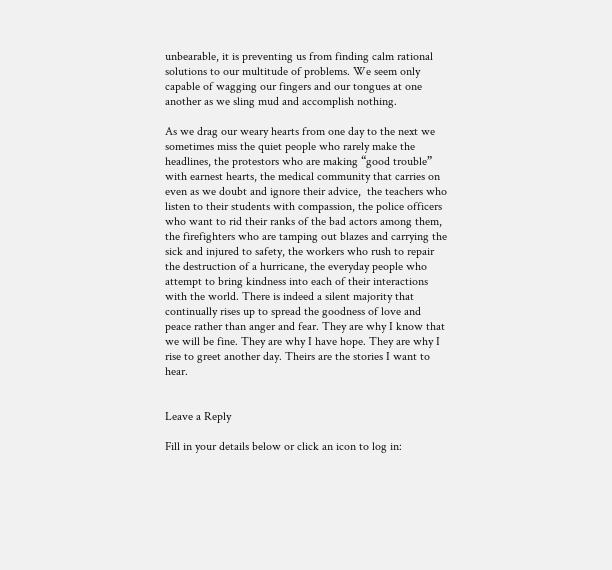unbearable, it is preventing us from finding calm rational solutions to our multitude of problems. We seem only capable of wagging our fingers and our tongues at one another as we sling mud and accomplish nothing.

As we drag our weary hearts from one day to the next we sometimes miss the quiet people who rarely make the headlines, the protestors who are making “good trouble” with earnest hearts, the medical community that carries on even as we doubt and ignore their advice,  the teachers who listen to their students with compassion, the police officers who want to rid their ranks of the bad actors among them, the firefighters who are tamping out blazes and carrying the sick and injured to safety, the workers who rush to repair the destruction of a hurricane, the everyday people who attempt to bring kindness into each of their interactions with the world. There is indeed a silent majority that continually rises up to spread the goodness of love and peace rather than anger and fear. They are why I know that we will be fine. They are why I have hope. They are why I rise to greet another day. Theirs are the stories I want to hear.


Leave a Reply

Fill in your details below or click an icon to log in: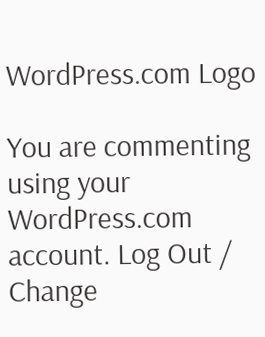WordPress.com Logo

You are commenting using your WordPress.com account. Log Out /  Change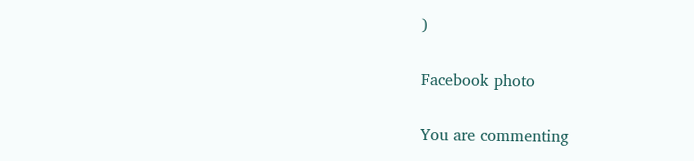)

Facebook photo

You are commenting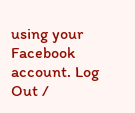using your Facebook account. Log Out /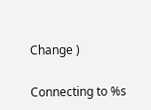Change )

Connecting to %s